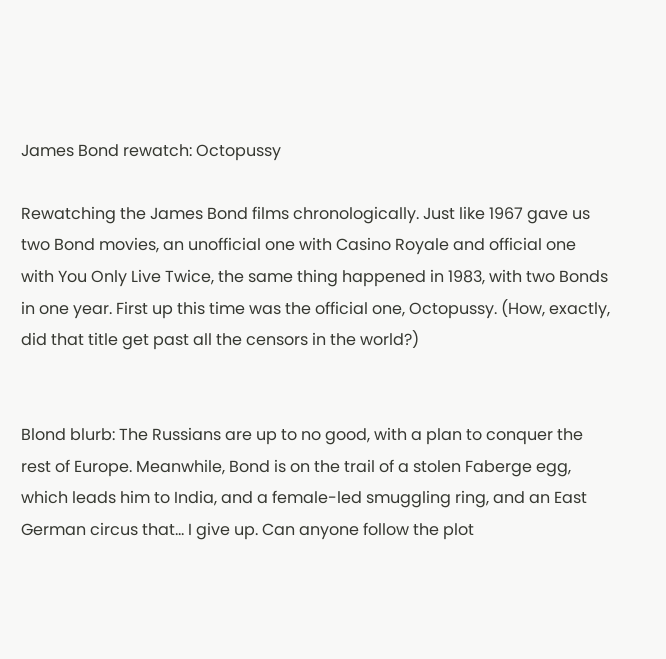James Bond rewatch: Octopussy

Rewatching the James Bond films chronologically. Just like 1967 gave us two Bond movies, an unofficial one with Casino Royale and official one with You Only Live Twice, the same thing happened in 1983, with two Bonds in one year. First up this time was the official one, Octopussy. (How, exactly, did that title get past all the censors in the world?)


Blond blurb: The Russians are up to no good, with a plan to conquer the rest of Europe. Meanwhile, Bond is on the trail of a stolen Faberge egg, which leads him to India, and a female-led smuggling ring, and an East German circus that… I give up. Can anyone follow the plot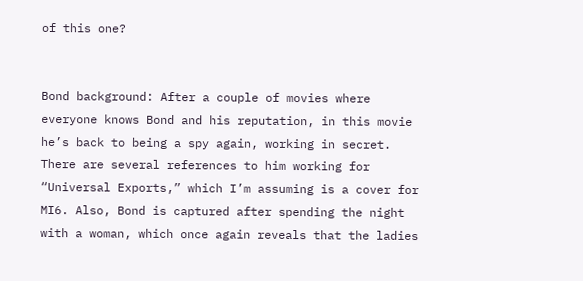of this one?


Bond background: After a couple of movies where everyone knows Bond and his reputation, in this movie he’s back to being a spy again, working in secret. There are several references to him working for “Universal Exports,” which I’m assuming is a cover for MI6. Also, Bond is captured after spending the night with a woman, which once again reveals that the ladies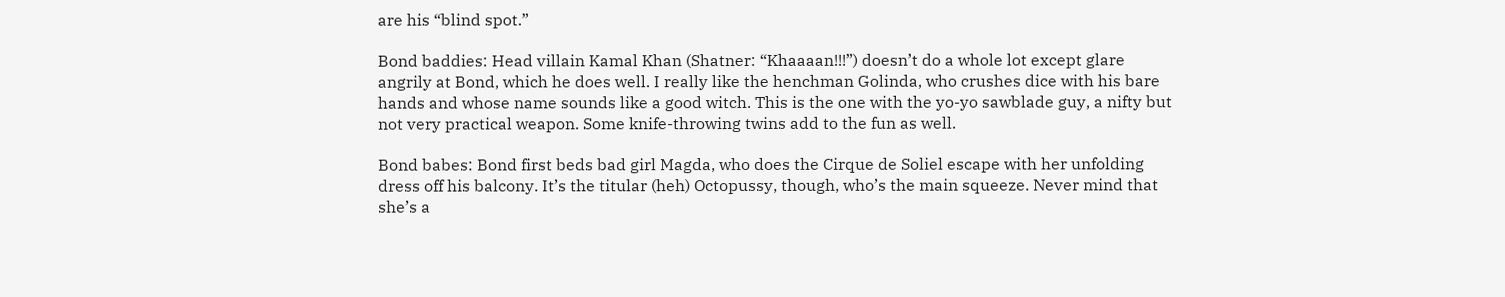are his “blind spot.”

Bond baddies: Head villain Kamal Khan (Shatner: “Khaaaan!!!”) doesn’t do a whole lot except glare angrily at Bond, which he does well. I really like the henchman Golinda, who crushes dice with his bare hands and whose name sounds like a good witch. This is the one with the yo-yo sawblade guy, a nifty but not very practical weapon. Some knife-throwing twins add to the fun as well.

Bond babes: Bond first beds bad girl Magda, who does the Cirque de Soliel escape with her unfolding dress off his balcony. It’s the titular (heh) Octopussy, though, who’s the main squeeze. Never mind that she’s a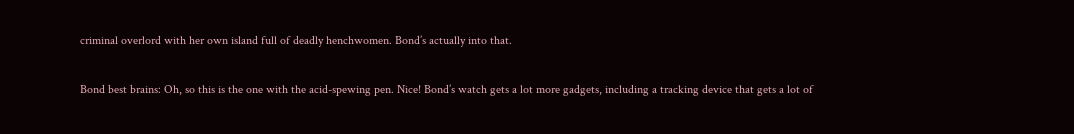criminal overlord with her own island full of deadly henchwomen. Bond’s actually into that.

Bond best brains: Oh, so this is the one with the acid-spewing pen. Nice! Bond’s watch gets a lot more gadgets, including a tracking device that gets a lot of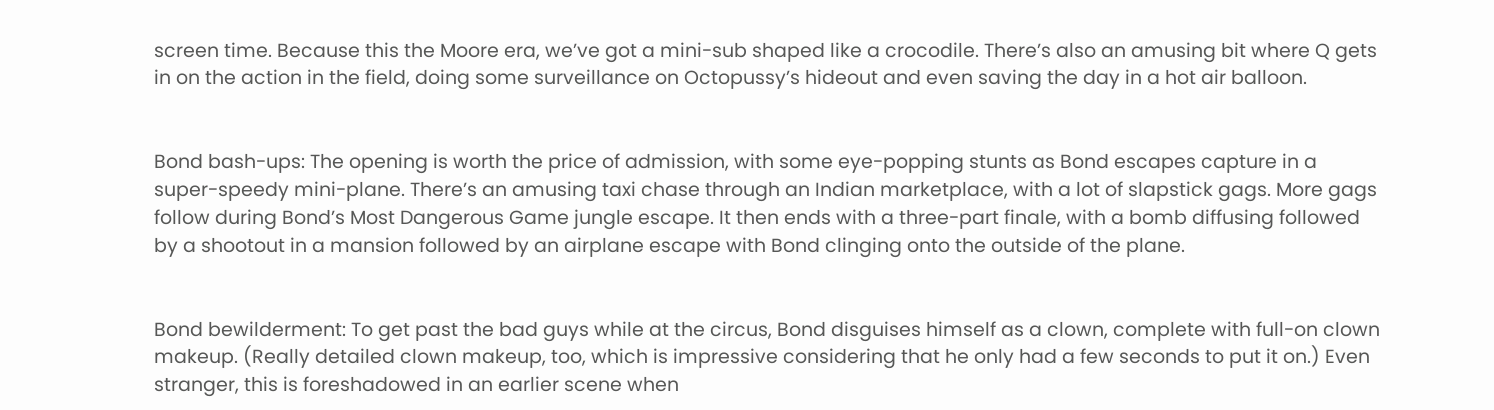screen time. Because this the Moore era, we’ve got a mini-sub shaped like a crocodile. There’s also an amusing bit where Q gets in on the action in the field, doing some surveillance on Octopussy’s hideout and even saving the day in a hot air balloon.


Bond bash-ups: The opening is worth the price of admission, with some eye-popping stunts as Bond escapes capture in a super-speedy mini-plane. There’s an amusing taxi chase through an Indian marketplace, with a lot of slapstick gags. More gags follow during Bond’s Most Dangerous Game jungle escape. It then ends with a three-part finale, with a bomb diffusing followed by a shootout in a mansion followed by an airplane escape with Bond clinging onto the outside of the plane.


Bond bewilderment: To get past the bad guys while at the circus, Bond disguises himself as a clown, complete with full-on clown makeup. (Really detailed clown makeup, too, which is impressive considering that he only had a few seconds to put it on.) Even stranger, this is foreshadowed in an earlier scene when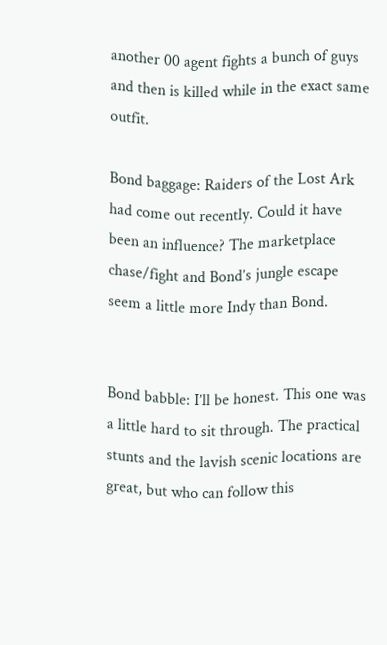another 00 agent fights a bunch of guys and then is killed while in the exact same outfit.

Bond baggage: Raiders of the Lost Ark had come out recently. Could it have been an influence? The marketplace chase/fight and Bond’s jungle escape seem a little more Indy than Bond.


Bond babble: I’ll be honest. This one was a little hard to sit through. The practical stunts and the lavish scenic locations are great, but who can follow this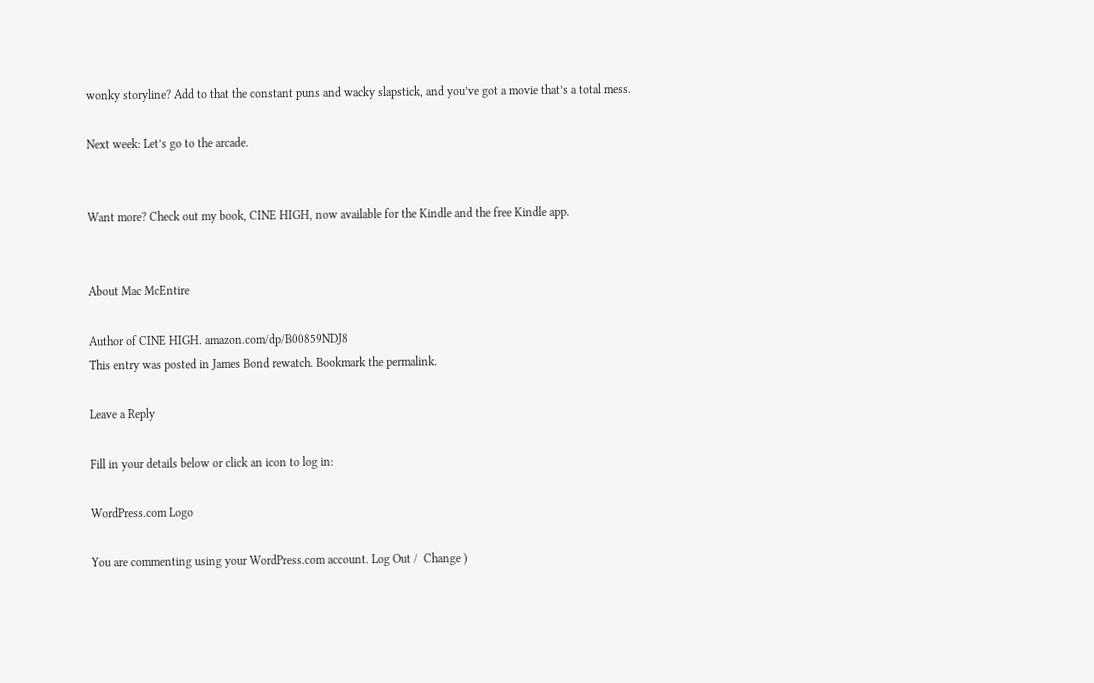wonky storyline? Add to that the constant puns and wacky slapstick, and you’ve got a movie that’s a total mess.

Next week: Let’s go to the arcade.


Want more? Check out my book, CINE HIGH, now available for the Kindle and the free Kindle app.


About Mac McEntire

Author of CINE HIGH. amazon.com/dp/B00859NDJ8
This entry was posted in James Bond rewatch. Bookmark the permalink.

Leave a Reply

Fill in your details below or click an icon to log in:

WordPress.com Logo

You are commenting using your WordPress.com account. Log Out /  Change )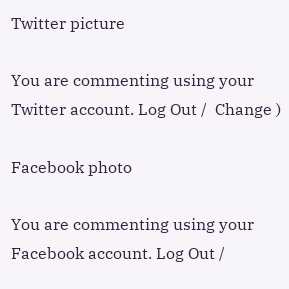Twitter picture

You are commenting using your Twitter account. Log Out /  Change )

Facebook photo

You are commenting using your Facebook account. Log Out /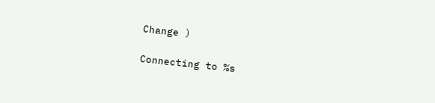Change )

Connecting to %s